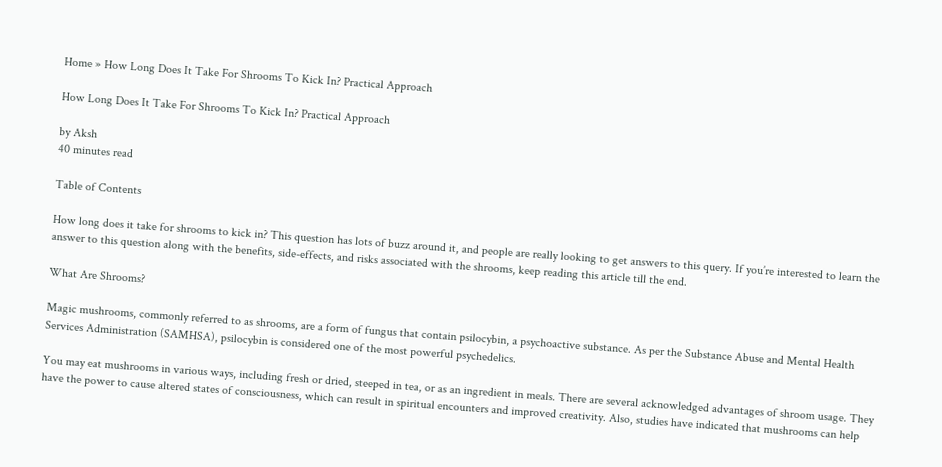Home » How Long Does It Take For Shrooms To Kick In? Practical Approach

How Long Does It Take For Shrooms To Kick In? Practical Approach

by Aksh
40 minutes read

Table of Contents

How long does it take for shrooms to kick in? This question has lots of buzz around it, and people are really looking to get answers to this query. If you’re interested to learn the answer to this question along with the benefits, side-effects, and risks associated with the shrooms, keep reading this article till the end.

What Are Shrooms?

Magic mushrooms, commonly referred to as shrooms, are a form of fungus that contain psilocybin, a psychoactive substance. As per the Substance Abuse and Mental Health Services Administration (SAMHSA), psilocybin is considered one of the most powerful psychedelics.

You may eat mushrooms in various ways, including fresh or dried, steeped in tea, or as an ingredient in meals. There are several acknowledged advantages of shroom usage. They have the power to cause altered states of consciousness, which can result in spiritual encounters and improved creativity. Also, studies have indicated that mushrooms can help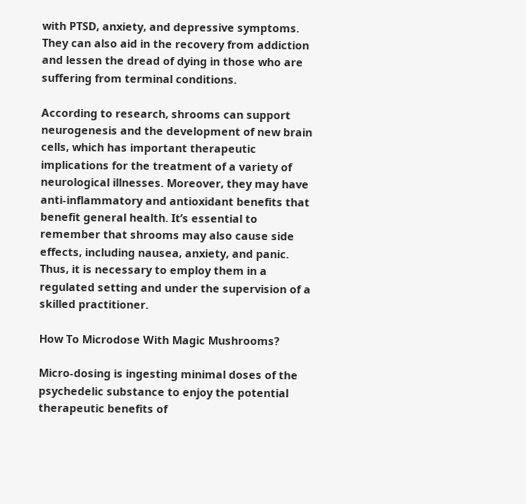with PTSD, anxiety, and depressive symptoms. They can also aid in the recovery from addiction and lessen the dread of dying in those who are suffering from terminal conditions.

According to research, shrooms can support neurogenesis and the development of new brain cells, which has important therapeutic implications for the treatment of a variety of neurological illnesses. Moreover, they may have anti-inflammatory and antioxidant benefits that benefit general health. It’s essential to remember that shrooms may also cause side effects, including nausea, anxiety, and panic. Thus, it is necessary to employ them in a regulated setting and under the supervision of a skilled practitioner.

How To Microdose With Magic Mushrooms?

Micro-dosing is ingesting minimal doses of the psychedelic substance to enjoy the potential therapeutic benefits of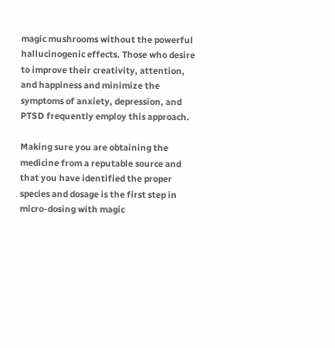magic mushrooms without the powerful hallucinogenic effects. Those who desire to improve their creativity, attention, and happiness and minimize the symptoms of anxiety, depression, and PTSD frequently employ this approach.

Making sure you are obtaining the medicine from a reputable source and that you have identified the proper species and dosage is the first step in micro-dosing with magic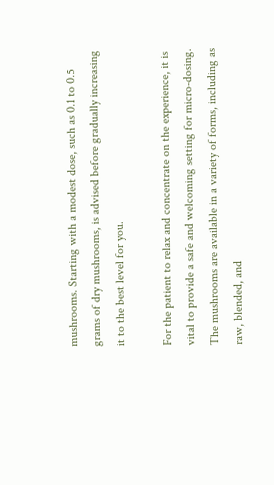mushrooms. Starting with a modest dose, such as 0.1 to 0.5 grams of dry mushrooms, is advised before gradually increasing it to the best level for you.

For the patient to relax and concentrate on the experience, it is vital to provide a safe and welcoming setting for micro-dosing. The mushrooms are available in a variety of forms, including as raw, blended, and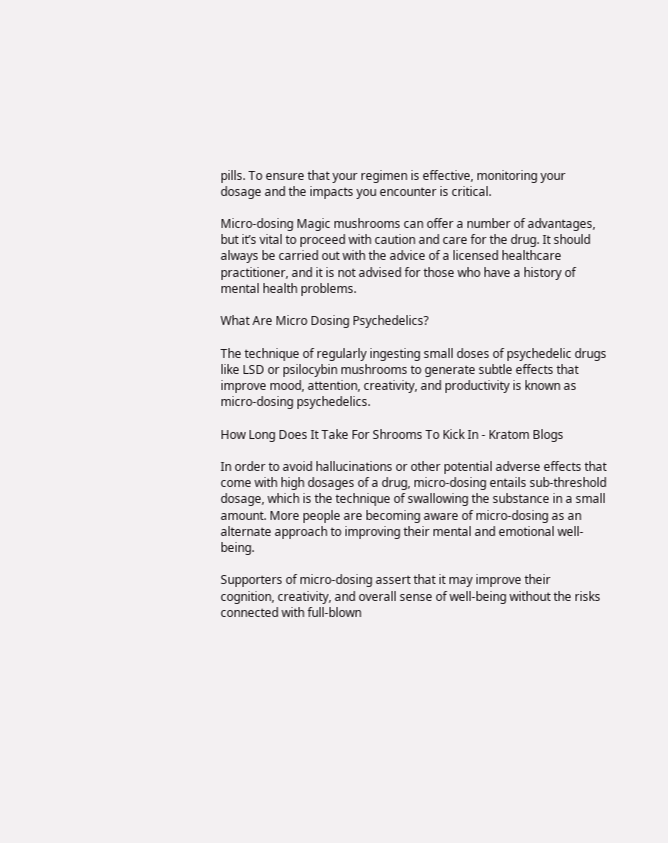pills. To ensure that your regimen is effective, monitoring your dosage and the impacts you encounter is critical.

Micro-dosing Magic mushrooms can offer a number of advantages, but it’s vital to proceed with caution and care for the drug. It should always be carried out with the advice of a licensed healthcare practitioner, and it is not advised for those who have a history of mental health problems.

What Are Micro Dosing Psychedelics?

The technique of regularly ingesting small doses of psychedelic drugs like LSD or psilocybin mushrooms to generate subtle effects that improve mood, attention, creativity, and productivity is known as micro-dosing psychedelics.

How Long Does It Take For Shrooms To Kick In - Kratom Blogs

In order to avoid hallucinations or other potential adverse effects that come with high dosages of a drug, micro-dosing entails sub-threshold dosage, which is the technique of swallowing the substance in a small amount. More people are becoming aware of micro-dosing as an alternate approach to improving their mental and emotional well-being.

Supporters of micro-dosing assert that it may improve their cognition, creativity, and overall sense of well-being without the risks connected with full-blown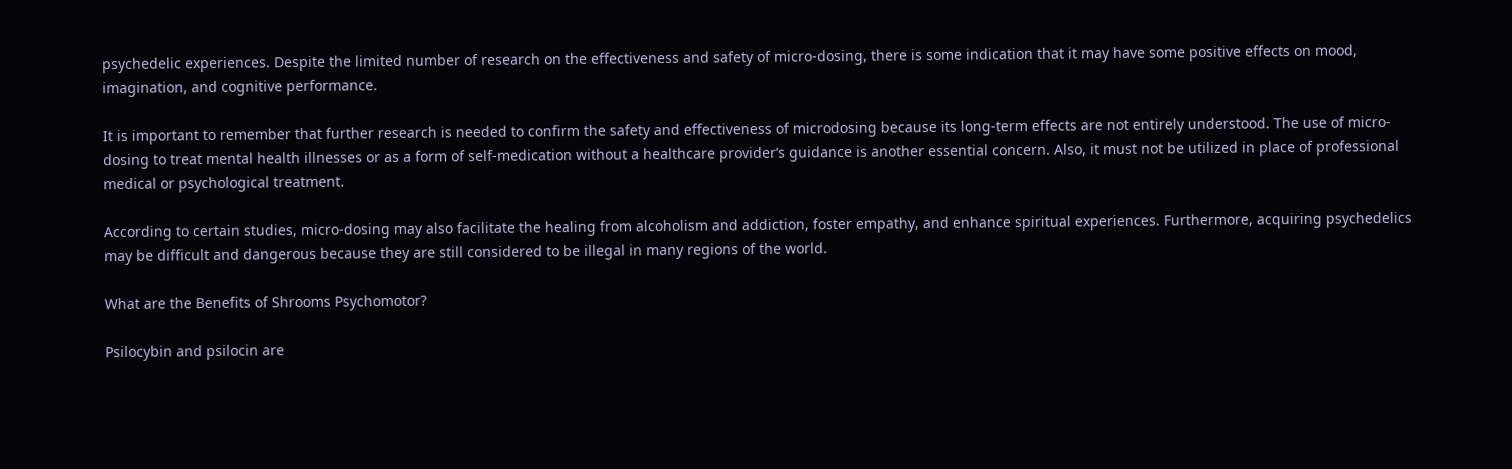psychedelic experiences. Despite the limited number of research on the effectiveness and safety of micro-dosing, there is some indication that it may have some positive effects on mood, imagination, and cognitive performance.

It is important to remember that further research is needed to confirm the safety and effectiveness of microdosing because its long-term effects are not entirely understood. The use of micro-dosing to treat mental health illnesses or as a form of self-medication without a healthcare provider’s guidance is another essential concern. Also, it must not be utilized in place of professional medical or psychological treatment.

According to certain studies, micro-dosing may also facilitate the healing from alcoholism and addiction, foster empathy, and enhance spiritual experiences. Furthermore, acquiring psychedelics may be difficult and dangerous because they are still considered to be illegal in many regions of the world.

What are the Benefits of Shrooms Psychomotor?

Psilocybin and psilocin are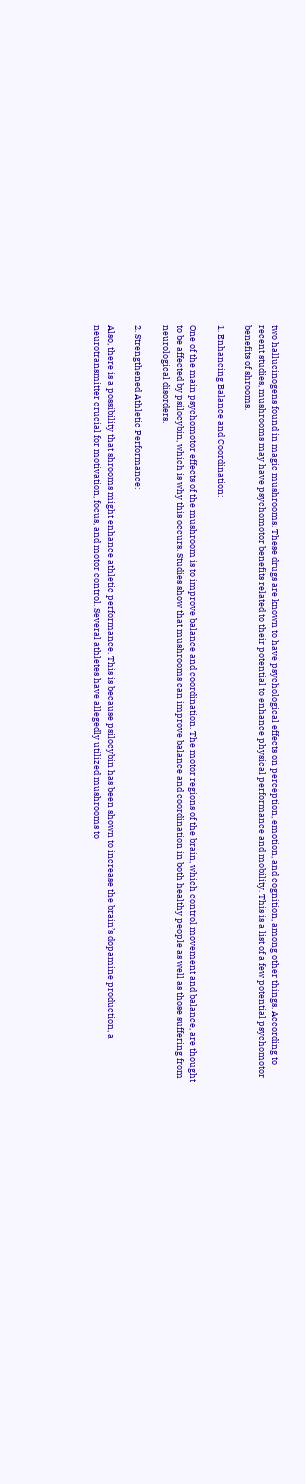two hallucinogens found in magic mushrooms. These drugs are known to have psychological effects on perception, emotion, and cognition, among other things. According to recent studies, mushrooms may have psychomotor benefits related to their potential to enhance physical performance and mobility. This is a list of a few potential psychomotor benefits of shrooms.

1. Enhancing Balance and Coordination:

One of the main psychomotor effects of the mushroom is to improve balance and coordination. The motor regions of the brain, which control movement and balance, are thought to be affected by psilocybin, which is why this occurs. Studies show that mushrooms can improve balance and coordination in both healthy people as well as those suffering from neurological disorders.

2. Strengthened Athletic Performance:

Also, there is a possibility that shrooms might enhance athletic performance. This is because psilocybin has been shown to increase the brain’s dopamine production, a neurotransmitter crucial for motivation, focus, and motor control. Several athletes have allegedly utilized mushrooms to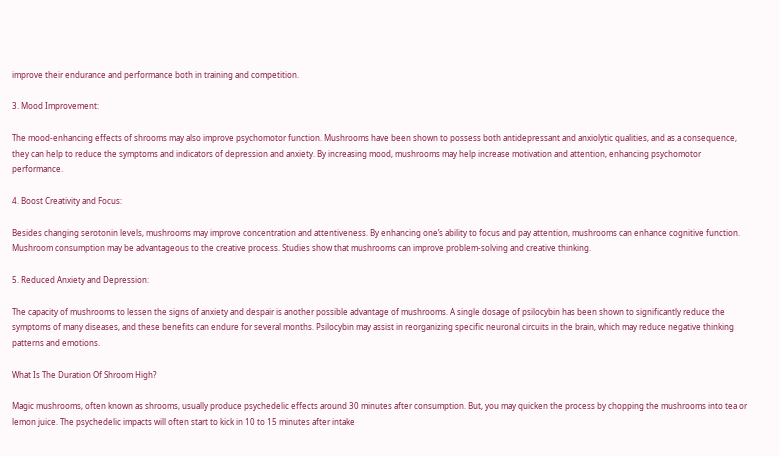improve their endurance and performance both in training and competition.

3. Mood Improvement:

The mood-enhancing effects of shrooms may also improve psychomotor function. Mushrooms have been shown to possess both antidepressant and anxiolytic qualities, and as a consequence, they can help to reduce the symptoms and indicators of depression and anxiety. By increasing mood, mushrooms may help increase motivation and attention, enhancing psychomotor performance.

4. Boost Creativity and Focus:

Besides changing serotonin levels, mushrooms may improve concentration and attentiveness. By enhancing one’s ability to focus and pay attention, mushrooms can enhance cognitive function. Mushroom consumption may be advantageous to the creative process. Studies show that mushrooms can improve problem-solving and creative thinking.

5. Reduced Anxiety and Depression:

The capacity of mushrooms to lessen the signs of anxiety and despair is another possible advantage of mushrooms. A single dosage of psilocybin has been shown to significantly reduce the symptoms of many diseases, and these benefits can endure for several months. Psilocybin may assist in reorganizing specific neuronal circuits in the brain, which may reduce negative thinking patterns and emotions.

What Is The Duration Of Shroom High?

Magic mushrooms, often known as shrooms, usually produce psychedelic effects around 30 minutes after consumption. But, you may quicken the process by chopping the mushrooms into tea or lemon juice. The psychedelic impacts will often start to kick in 10 to 15 minutes after intake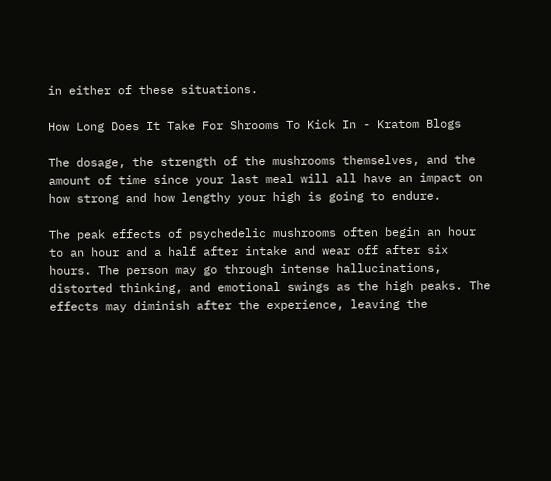in either of these situations.

How Long Does It Take For Shrooms To Kick In - Kratom Blogs

The dosage, the strength of the mushrooms themselves, and the amount of time since your last meal will all have an impact on how strong and how lengthy your high is going to endure.

The peak effects of psychedelic mushrooms often begin an hour to an hour and a half after intake and wear off after six hours. The person may go through intense hallucinations, distorted thinking, and emotional swings as the high peaks. The effects may diminish after the experience, leaving the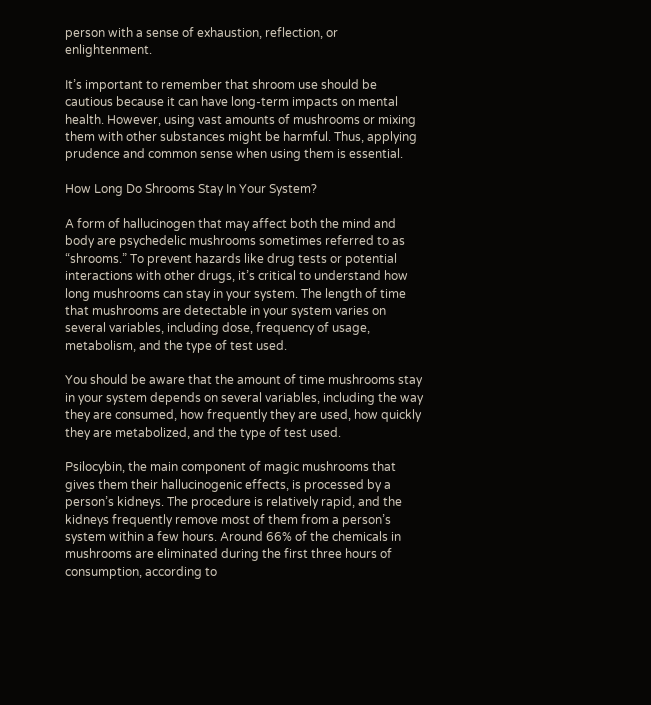person with a sense of exhaustion, reflection, or enlightenment.

It’s important to remember that shroom use should be cautious because it can have long-term impacts on mental health. However, using vast amounts of mushrooms or mixing them with other substances might be harmful. Thus, applying prudence and common sense when using them is essential.

How Long Do Shrooms Stay In Your System?

A form of hallucinogen that may affect both the mind and body are psychedelic mushrooms sometimes referred to as “shrooms.” To prevent hazards like drug tests or potential interactions with other drugs, it’s critical to understand how long mushrooms can stay in your system. The length of time that mushrooms are detectable in your system varies on several variables, including dose, frequency of usage, metabolism, and the type of test used.

You should be aware that the amount of time mushrooms stay in your system depends on several variables, including the way they are consumed, how frequently they are used, how quickly they are metabolized, and the type of test used.

Psilocybin, the main component of magic mushrooms that gives them their hallucinogenic effects, is processed by a person’s kidneys. The procedure is relatively rapid, and the kidneys frequently remove most of them from a person’s system within a few hours. Around 66% of the chemicals in mushrooms are eliminated during the first three hours of consumption, according to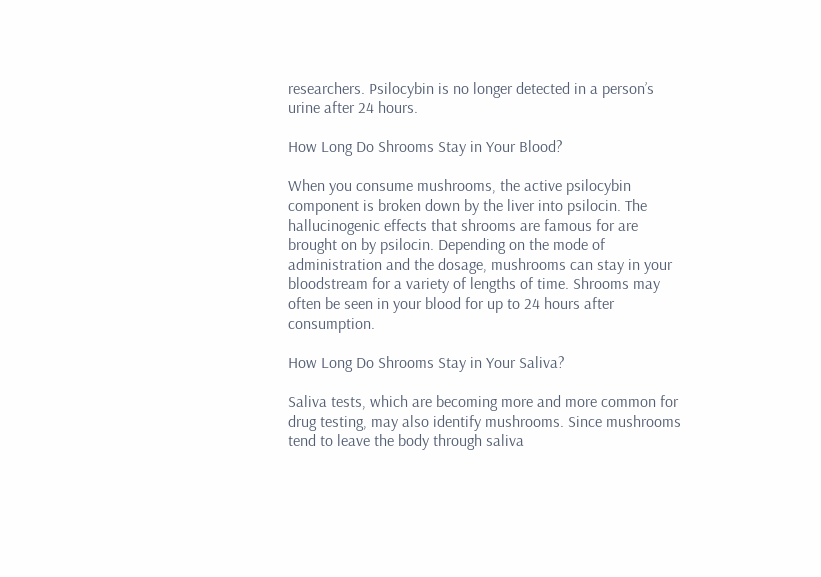researchers. Psilocybin is no longer detected in a person’s urine after 24 hours.

How Long Do Shrooms Stay in Your Blood?

When you consume mushrooms, the active psilocybin component is broken down by the liver into psilocin. The hallucinogenic effects that shrooms are famous for are brought on by psilocin. Depending on the mode of administration and the dosage, mushrooms can stay in your bloodstream for a variety of lengths of time. Shrooms may often be seen in your blood for up to 24 hours after consumption.

How Long Do Shrooms Stay in Your Saliva?

Saliva tests, which are becoming more and more common for drug testing, may also identify mushrooms. Since mushrooms tend to leave the body through saliva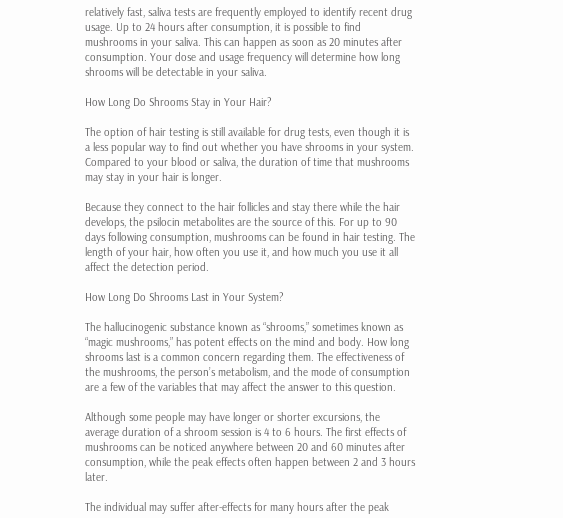relatively fast, saliva tests are frequently employed to identify recent drug usage. Up to 24 hours after consumption, it is possible to find mushrooms in your saliva. This can happen as soon as 20 minutes after consumption. Your dose and usage frequency will determine how long shrooms will be detectable in your saliva.

How Long Do Shrooms Stay in Your Hair?

The option of hair testing is still available for drug tests, even though it is a less popular way to find out whether you have shrooms in your system. Compared to your blood or saliva, the duration of time that mushrooms may stay in your hair is longer.

Because they connect to the hair follicles and stay there while the hair develops, the psilocin metabolites are the source of this. For up to 90 days following consumption, mushrooms can be found in hair testing. The length of your hair, how often you use it, and how much you use it all affect the detection period.

How Long Do Shrooms Last in Your System?

The hallucinogenic substance known as “shrooms,” sometimes known as “magic mushrooms,” has potent effects on the mind and body. How long shrooms last is a common concern regarding them. The effectiveness of the mushrooms, the person’s metabolism, and the mode of consumption are a few of the variables that may affect the answer to this question.

Although some people may have longer or shorter excursions, the average duration of a shroom session is 4 to 6 hours. The first effects of mushrooms can be noticed anywhere between 20 and 60 minutes after consumption, while the peak effects often happen between 2 and 3 hours later.

The individual may suffer after-effects for many hours after the peak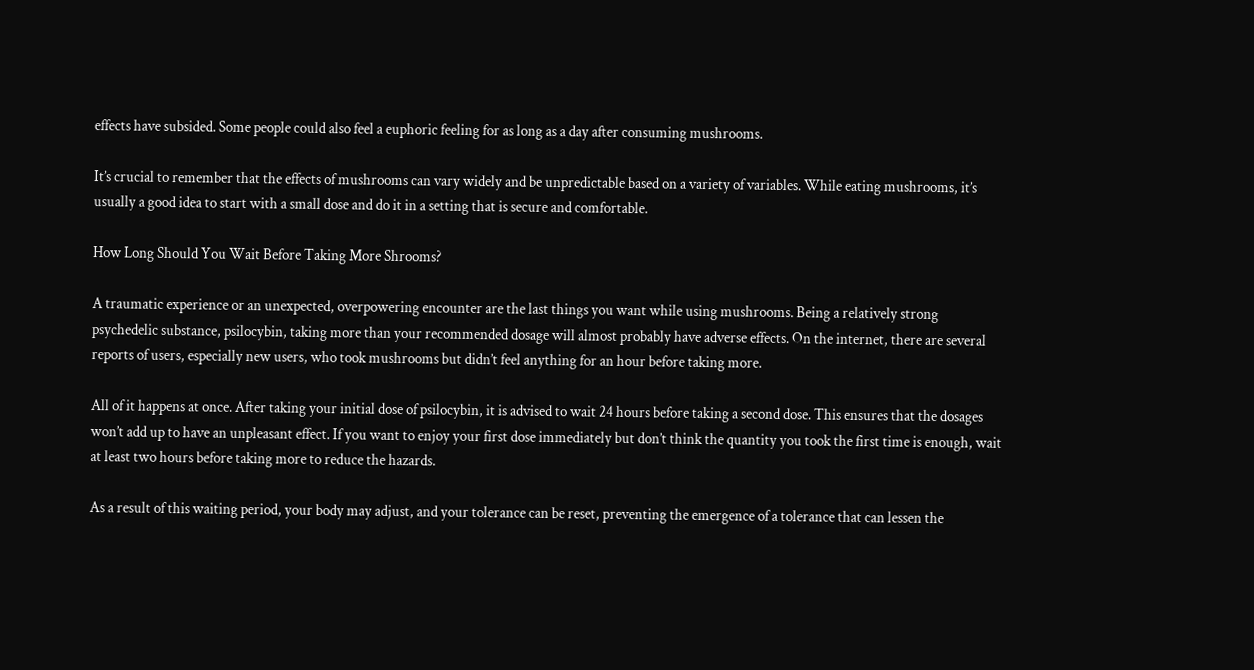effects have subsided. Some people could also feel a euphoric feeling for as long as a day after consuming mushrooms.

It’s crucial to remember that the effects of mushrooms can vary widely and be unpredictable based on a variety of variables. While eating mushrooms, it’s usually a good idea to start with a small dose and do it in a setting that is secure and comfortable.

How Long Should You Wait Before Taking More Shrooms?

A traumatic experience or an unexpected, overpowering encounter are the last things you want while using mushrooms. Being a relatively strong psychedelic substance, psilocybin, taking more than your recommended dosage will almost probably have adverse effects. On the internet, there are several reports of users, especially new users, who took mushrooms but didn’t feel anything for an hour before taking more.

All of it happens at once. After taking your initial dose of psilocybin, it is advised to wait 24 hours before taking a second dose. This ensures that the dosages won’t add up to have an unpleasant effect. If you want to enjoy your first dose immediately but don’t think the quantity you took the first time is enough, wait at least two hours before taking more to reduce the hazards.

As a result of this waiting period, your body may adjust, and your tolerance can be reset, preventing the emergence of a tolerance that can lessen the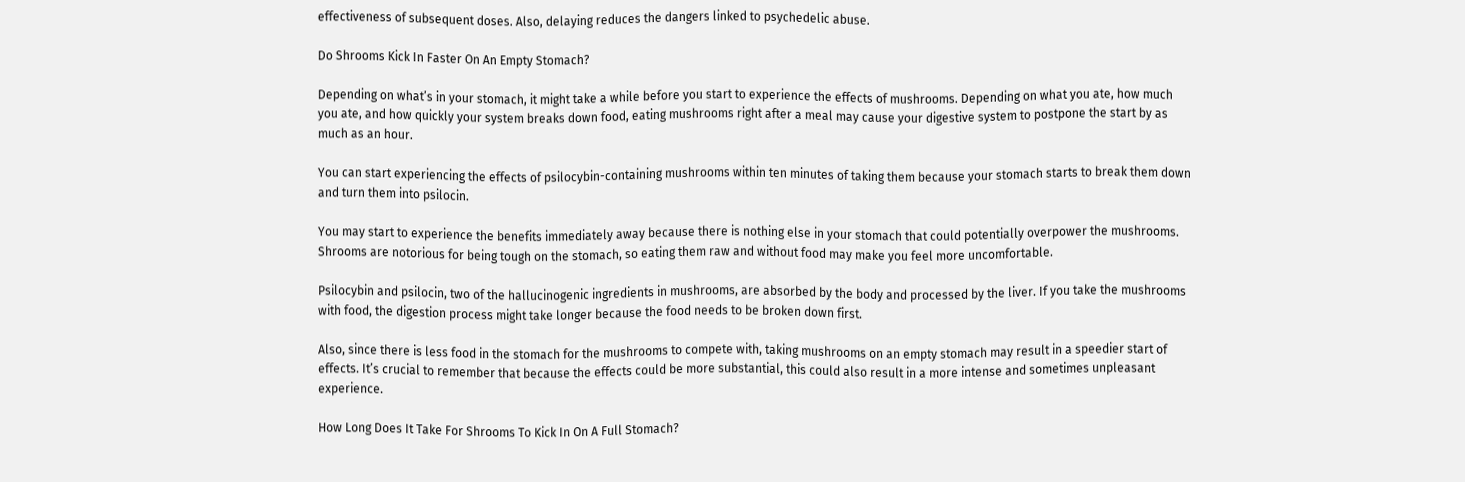effectiveness of subsequent doses. Also, delaying reduces the dangers linked to psychedelic abuse.

Do Shrooms Kick In Faster On An Empty Stomach?

Depending on what’s in your stomach, it might take a while before you start to experience the effects of mushrooms. Depending on what you ate, how much you ate, and how quickly your system breaks down food, eating mushrooms right after a meal may cause your digestive system to postpone the start by as much as an hour.

You can start experiencing the effects of psilocybin-containing mushrooms within ten minutes of taking them because your stomach starts to break them down and turn them into psilocin.

You may start to experience the benefits immediately away because there is nothing else in your stomach that could potentially overpower the mushrooms. Shrooms are notorious for being tough on the stomach, so eating them raw and without food may make you feel more uncomfortable.

Psilocybin and psilocin, two of the hallucinogenic ingredients in mushrooms, are absorbed by the body and processed by the liver. If you take the mushrooms with food, the digestion process might take longer because the food needs to be broken down first.

Also, since there is less food in the stomach for the mushrooms to compete with, taking mushrooms on an empty stomach may result in a speedier start of effects. It’s crucial to remember that because the effects could be more substantial, this could also result in a more intense and sometimes unpleasant experience.

How Long Does It Take For Shrooms To Kick In On A Full Stomach?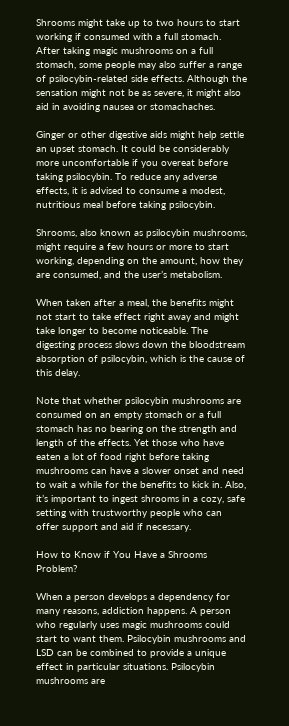Shrooms might take up to two hours to start working if consumed with a full stomach. After taking magic mushrooms on a full stomach, some people may also suffer a range of psilocybin-related side effects. Although the sensation might not be as severe, it might also aid in avoiding nausea or stomachaches.

Ginger or other digestive aids might help settle an upset stomach. It could be considerably more uncomfortable if you overeat before taking psilocybin. To reduce any adverse effects, it is advised to consume a modest, nutritious meal before taking psilocybin.

Shrooms, also known as psilocybin mushrooms, might require a few hours or more to start working, depending on the amount, how they are consumed, and the user’s metabolism.

When taken after a meal, the benefits might not start to take effect right away and might take longer to become noticeable. The digesting process slows down the bloodstream absorption of psilocybin, which is the cause of this delay.

Note that whether psilocybin mushrooms are consumed on an empty stomach or a full stomach has no bearing on the strength and length of the effects. Yet those who have eaten a lot of food right before taking mushrooms can have a slower onset and need to wait a while for the benefits to kick in. Also, it’s important to ingest shrooms in a cozy, safe setting with trustworthy people who can offer support and aid if necessary.

How to Know if You Have a Shrooms Problem?

When a person develops a dependency for many reasons, addiction happens. A person who regularly uses magic mushrooms could start to want them. Psilocybin mushrooms and LSD can be combined to provide a unique effect in particular situations. Psilocybin mushrooms are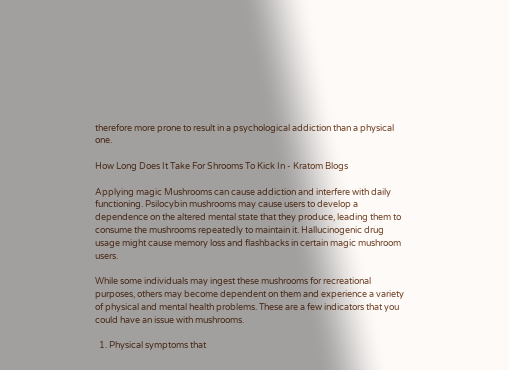therefore more prone to result in a psychological addiction than a physical one.

How Long Does It Take For Shrooms To Kick In - Kratom Blogs

Applying magic Mushrooms can cause addiction and interfere with daily functioning. Psilocybin mushrooms may cause users to develop a dependence on the altered mental state that they produce, leading them to consume the mushrooms repeatedly to maintain it. Hallucinogenic drug usage might cause memory loss and flashbacks in certain magic mushroom users.

While some individuals may ingest these mushrooms for recreational purposes, others may become dependent on them and experience a variety of physical and mental health problems. These are a few indicators that you could have an issue with mushrooms.

  1. Physical symptoms that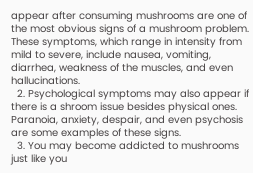appear after consuming mushrooms are one of the most obvious signs of a mushroom problem. These symptoms, which range in intensity from mild to severe, include nausea, vomiting, diarrhea, weakness of the muscles, and even hallucinations.
  2. Psychological symptoms may also appear if there is a shroom issue besides physical ones. Paranoia, anxiety, despair, and even psychosis are some examples of these signs.
  3. You may become addicted to mushrooms just like you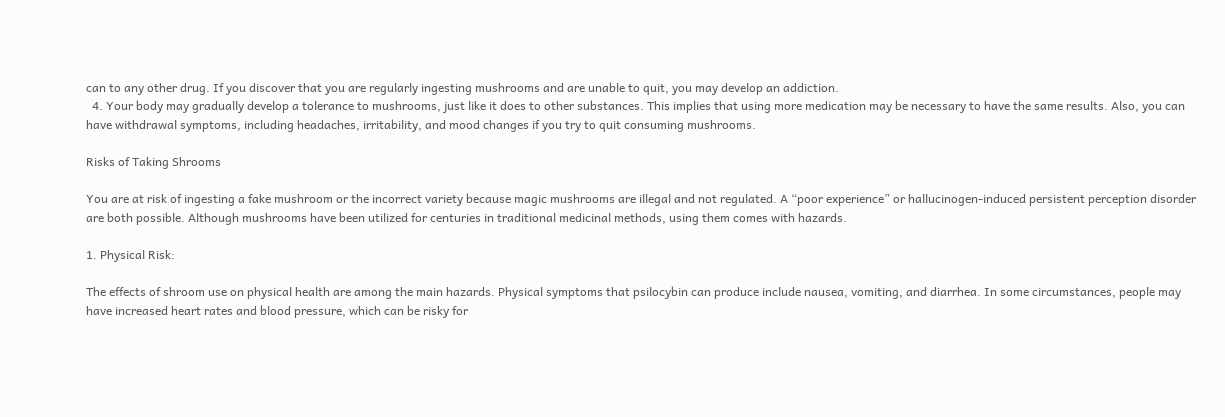can to any other drug. If you discover that you are regularly ingesting mushrooms and are unable to quit, you may develop an addiction.
  4. Your body may gradually develop a tolerance to mushrooms, just like it does to other substances. This implies that using more medication may be necessary to have the same results. Also, you can have withdrawal symptoms, including headaches, irritability, and mood changes if you try to quit consuming mushrooms.

Risks of Taking Shrooms

You are at risk of ingesting a fake mushroom or the incorrect variety because magic mushrooms are illegal and not regulated. A “poor experience” or hallucinogen-induced persistent perception disorder are both possible. Although mushrooms have been utilized for centuries in traditional medicinal methods, using them comes with hazards.

1. Physical Risk:

The effects of shroom use on physical health are among the main hazards. Physical symptoms that psilocybin can produce include nausea, vomiting, and diarrhea. In some circumstances, people may have increased heart rates and blood pressure, which can be risky for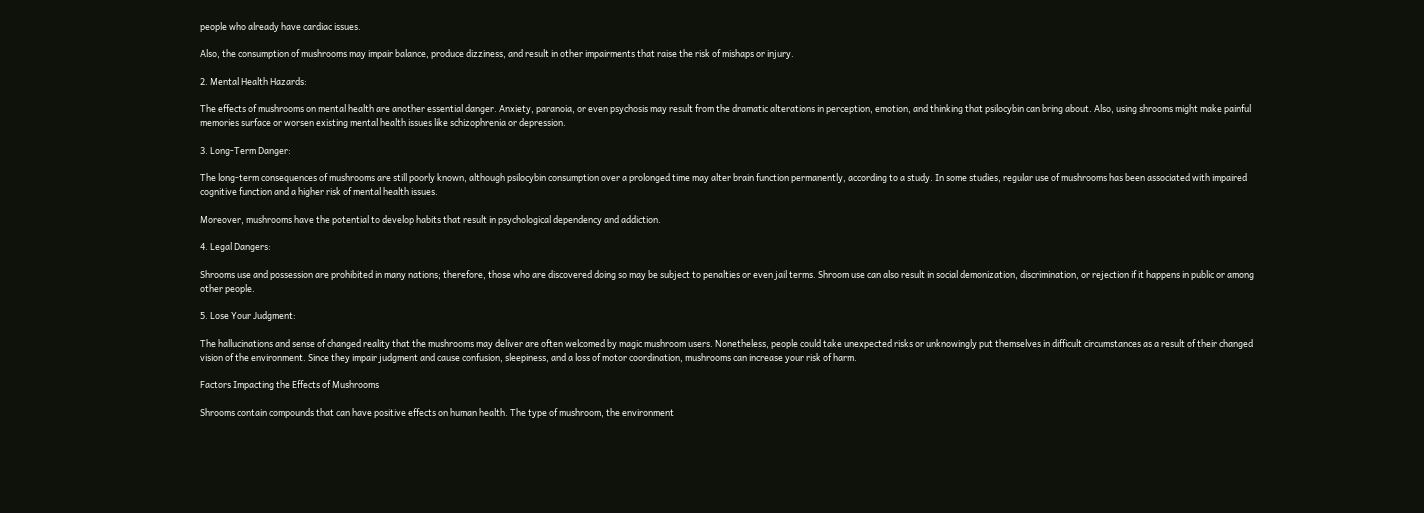people who already have cardiac issues.

Also, the consumption of mushrooms may impair balance, produce dizziness, and result in other impairments that raise the risk of mishaps or injury.

2. Mental Health Hazards:

The effects of mushrooms on mental health are another essential danger. Anxiety, paranoia, or even psychosis may result from the dramatic alterations in perception, emotion, and thinking that psilocybin can bring about. Also, using shrooms might make painful memories surface or worsen existing mental health issues like schizophrenia or depression.

3. Long-Term Danger:

The long-term consequences of mushrooms are still poorly known, although psilocybin consumption over a prolonged time may alter brain function permanently, according to a study. In some studies, regular use of mushrooms has been associated with impaired cognitive function and a higher risk of mental health issues.

Moreover, mushrooms have the potential to develop habits that result in psychological dependency and addiction.

4. Legal Dangers:

Shrooms use and possession are prohibited in many nations; therefore, those who are discovered doing so may be subject to penalties or even jail terms. Shroom use can also result in social demonization, discrimination, or rejection if it happens in public or among other people.

5. Lose Your Judgment:

The hallucinations and sense of changed reality that the mushrooms may deliver are often welcomed by magic mushroom users. Nonetheless, people could take unexpected risks or unknowingly put themselves in difficult circumstances as a result of their changed vision of the environment. Since they impair judgment and cause confusion, sleepiness, and a loss of motor coordination, mushrooms can increase your risk of harm.

Factors Impacting the Effects of Mushrooms

Shrooms contain compounds that can have positive effects on human health. The type of mushroom, the environment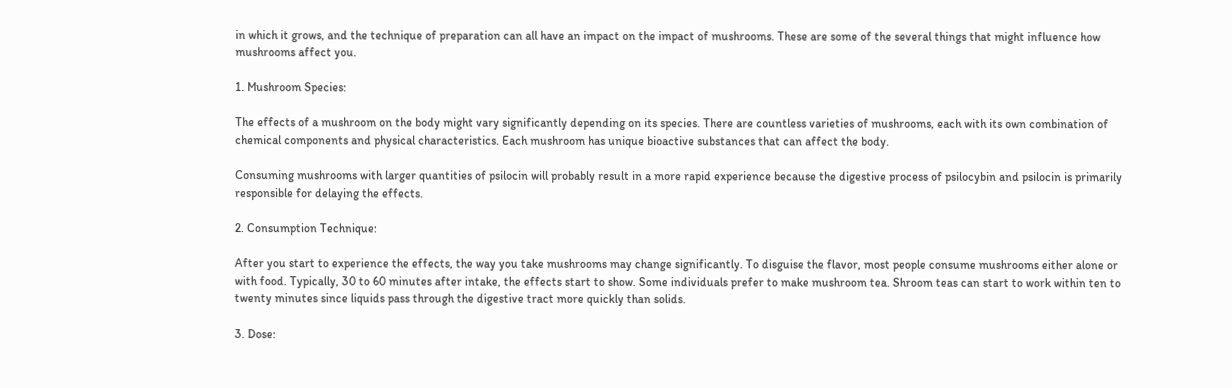in which it grows, and the technique of preparation can all have an impact on the impact of mushrooms. These are some of the several things that might influence how mushrooms affect you.

1. Mushroom Species:

The effects of a mushroom on the body might vary significantly depending on its species. There are countless varieties of mushrooms, each with its own combination of chemical components and physical characteristics. Each mushroom has unique bioactive substances that can affect the body.

Consuming mushrooms with larger quantities of psilocin will probably result in a more rapid experience because the digestive process of psilocybin and psilocin is primarily responsible for delaying the effects.

2. Consumption Technique:

After you start to experience the effects, the way you take mushrooms may change significantly. To disguise the flavor, most people consume mushrooms either alone or with food. Typically, 30 to 60 minutes after intake, the effects start to show. Some individuals prefer to make mushroom tea. Shroom teas can start to work within ten to twenty minutes since liquids pass through the digestive tract more quickly than solids.

3. Dose: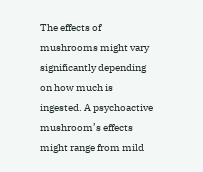The effects of mushrooms might vary significantly depending on how much is ingested. A psychoactive mushroom’s effects might range from mild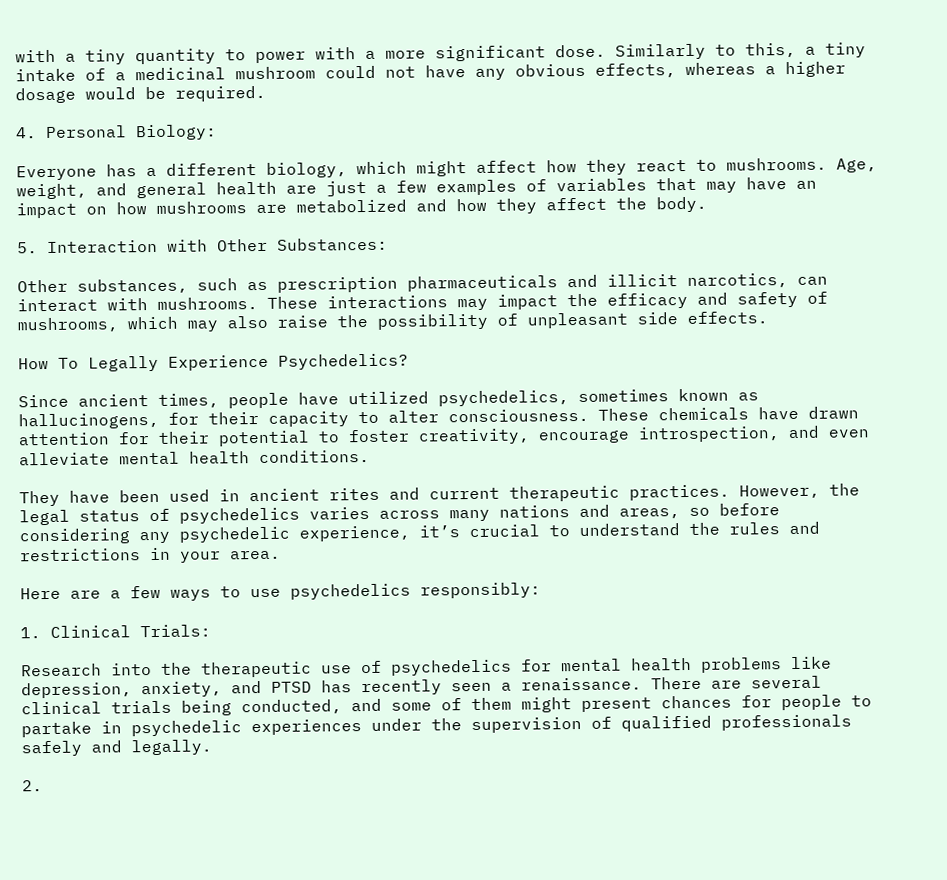with a tiny quantity to power with a more significant dose. Similarly to this, a tiny intake of a medicinal mushroom could not have any obvious effects, whereas a higher dosage would be required.

4. Personal Biology:

Everyone has a different biology, which might affect how they react to mushrooms. Age, weight, and general health are just a few examples of variables that may have an impact on how mushrooms are metabolized and how they affect the body.

5. Interaction with Other Substances:

Other substances, such as prescription pharmaceuticals and illicit narcotics, can interact with mushrooms. These interactions may impact the efficacy and safety of mushrooms, which may also raise the possibility of unpleasant side effects.

How To Legally Experience Psychedelics?

Since ancient times, people have utilized psychedelics, sometimes known as hallucinogens, for their capacity to alter consciousness. These chemicals have drawn attention for their potential to foster creativity, encourage introspection, and even alleviate mental health conditions.

They have been used in ancient rites and current therapeutic practices. However, the legal status of psychedelics varies across many nations and areas, so before considering any psychedelic experience, it’s crucial to understand the rules and restrictions in your area.

Here are a few ways to use psychedelics responsibly:

1. Clinical Trials:

Research into the therapeutic use of psychedelics for mental health problems like depression, anxiety, and PTSD has recently seen a renaissance. There are several clinical trials being conducted, and some of them might present chances for people to partake in psychedelic experiences under the supervision of qualified professionals safely and legally.

2.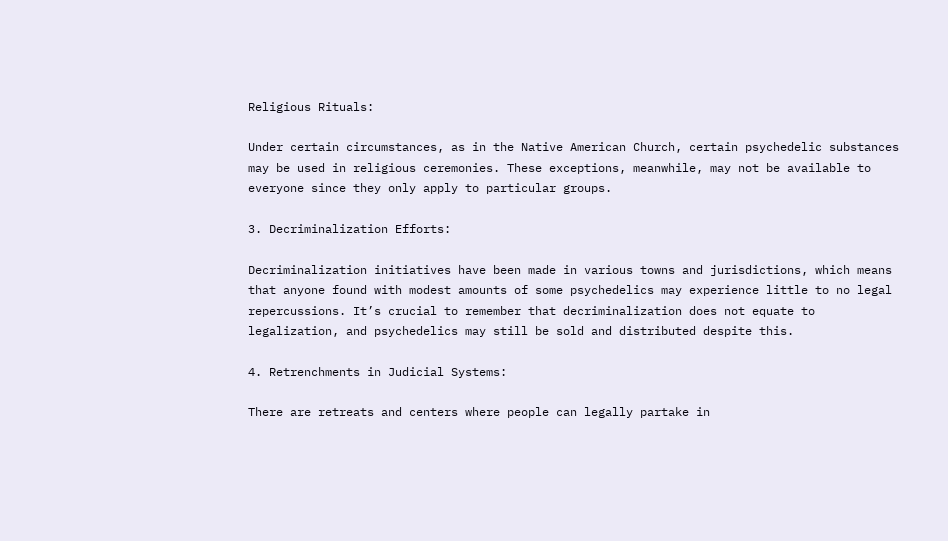Religious Rituals:

Under certain circumstances, as in the Native American Church, certain psychedelic substances may be used in religious ceremonies. These exceptions, meanwhile, may not be available to everyone since they only apply to particular groups.

3. Decriminalization Efforts:

Decriminalization initiatives have been made in various towns and jurisdictions, which means that anyone found with modest amounts of some psychedelics may experience little to no legal repercussions. It’s crucial to remember that decriminalization does not equate to legalization, and psychedelics may still be sold and distributed despite this.

4. Retrenchments in Judicial Systems:

There are retreats and centers where people can legally partake in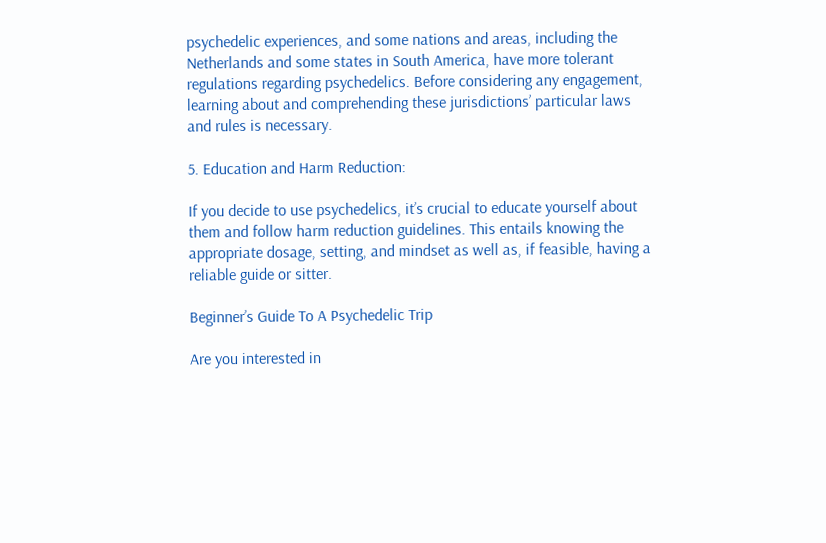psychedelic experiences, and some nations and areas, including the Netherlands and some states in South America, have more tolerant regulations regarding psychedelics. Before considering any engagement, learning about and comprehending these jurisdictions’ particular laws and rules is necessary.

5. Education and Harm Reduction:

If you decide to use psychedelics, it’s crucial to educate yourself about them and follow harm reduction guidelines. This entails knowing the appropriate dosage, setting, and mindset as well as, if feasible, having a reliable guide or sitter.

Beginner’s Guide To A Psychedelic Trip

Are you interested in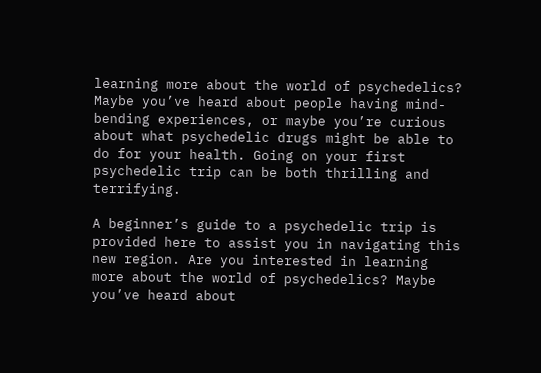learning more about the world of psychedelics? Maybe you’ve heard about people having mind-bending experiences, or maybe you’re curious about what psychedelic drugs might be able to do for your health. Going on your first psychedelic trip can be both thrilling and terrifying.

A beginner’s guide to a psychedelic trip is provided here to assist you in navigating this new region. Are you interested in learning more about the world of psychedelics? Maybe you’ve heard about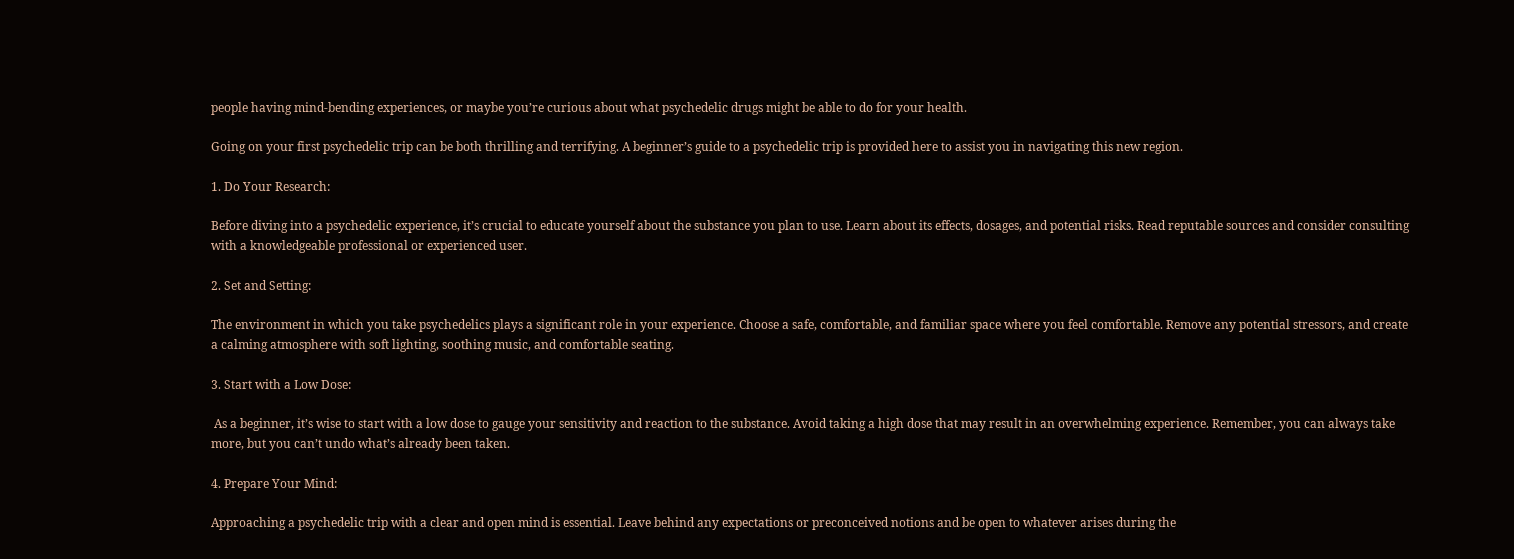people having mind-bending experiences, or maybe you’re curious about what psychedelic drugs might be able to do for your health.

Going on your first psychedelic trip can be both thrilling and terrifying. A beginner’s guide to a psychedelic trip is provided here to assist you in navigating this new region.

1. Do Your Research:

Before diving into a psychedelic experience, it’s crucial to educate yourself about the substance you plan to use. Learn about its effects, dosages, and potential risks. Read reputable sources and consider consulting with a knowledgeable professional or experienced user.

2. Set and Setting:

The environment in which you take psychedelics plays a significant role in your experience. Choose a safe, comfortable, and familiar space where you feel comfortable. Remove any potential stressors, and create a calming atmosphere with soft lighting, soothing music, and comfortable seating.

3. Start with a Low Dose:

 As a beginner, it’s wise to start with a low dose to gauge your sensitivity and reaction to the substance. Avoid taking a high dose that may result in an overwhelming experience. Remember, you can always take more, but you can’t undo what’s already been taken.

4. Prepare Your Mind:

Approaching a psychedelic trip with a clear and open mind is essential. Leave behind any expectations or preconceived notions and be open to whatever arises during the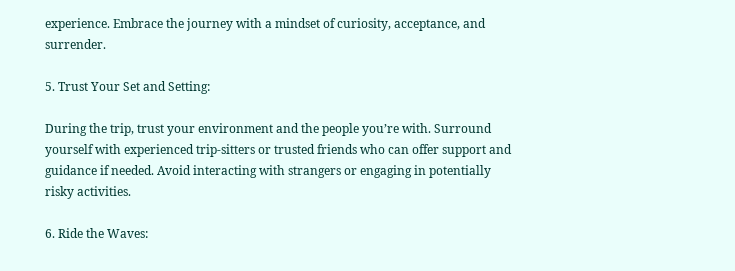experience. Embrace the journey with a mindset of curiosity, acceptance, and surrender.

5. Trust Your Set and Setting:

During the trip, trust your environment and the people you’re with. Surround yourself with experienced trip-sitters or trusted friends who can offer support and guidance if needed. Avoid interacting with strangers or engaging in potentially risky activities.

6. Ride the Waves: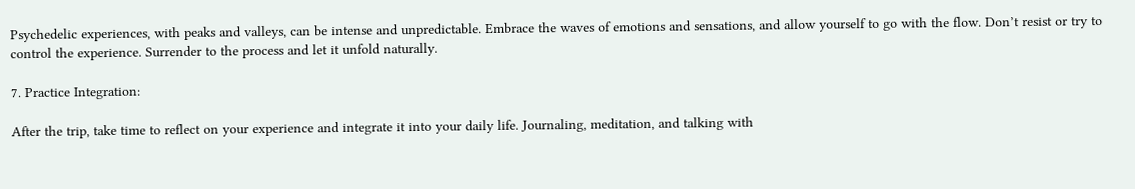Psychedelic experiences, with peaks and valleys, can be intense and unpredictable. Embrace the waves of emotions and sensations, and allow yourself to go with the flow. Don’t resist or try to control the experience. Surrender to the process and let it unfold naturally.

7. Practice Integration:

After the trip, take time to reflect on your experience and integrate it into your daily life. Journaling, meditation, and talking with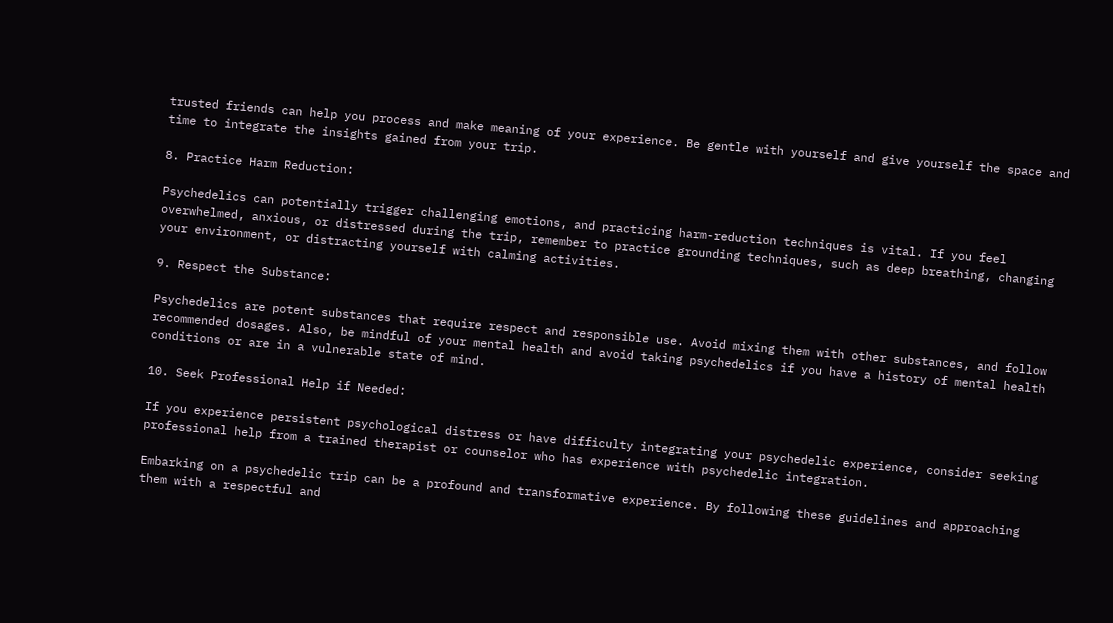trusted friends can help you process and make meaning of your experience. Be gentle with yourself and give yourself the space and time to integrate the insights gained from your trip.

8. Practice Harm Reduction:

Psychedelics can potentially trigger challenging emotions, and practicing harm-reduction techniques is vital. If you feel overwhelmed, anxious, or distressed during the trip, remember to practice grounding techniques, such as deep breathing, changing your environment, or distracting yourself with calming activities.

9. Respect the Substance:

Psychedelics are potent substances that require respect and responsible use. Avoid mixing them with other substances, and follow recommended dosages. Also, be mindful of your mental health and avoid taking psychedelics if you have a history of mental health conditions or are in a vulnerable state of mind.

10. Seek Professional Help if Needed:

If you experience persistent psychological distress or have difficulty integrating your psychedelic experience, consider seeking professional help from a trained therapist or counselor who has experience with psychedelic integration.

Embarking on a psychedelic trip can be a profound and transformative experience. By following these guidelines and approaching them with a respectful and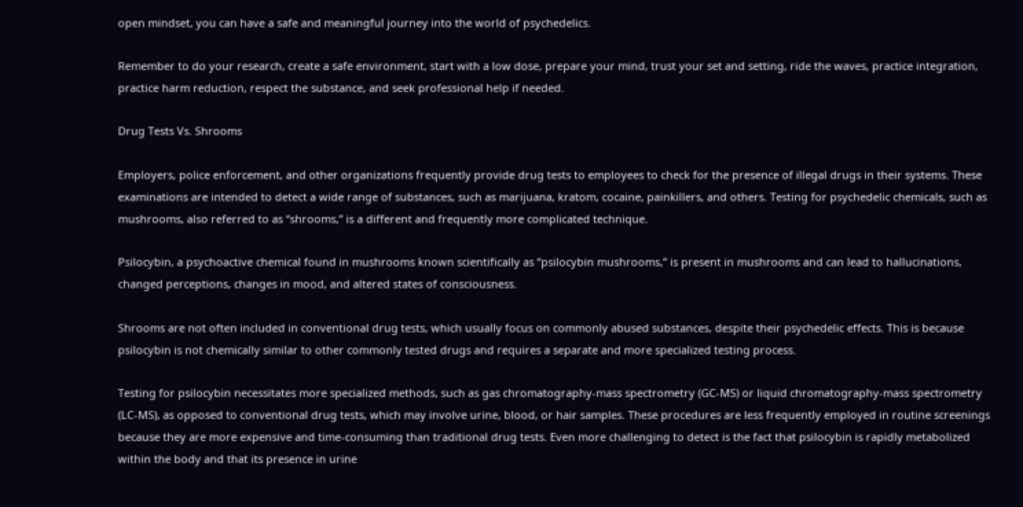open mindset, you can have a safe and meaningful journey into the world of psychedelics.

Remember to do your research, create a safe environment, start with a low dose, prepare your mind, trust your set and setting, ride the waves, practice integration, practice harm reduction, respect the substance, and seek professional help if needed.

Drug Tests Vs. Shrooms

Employers, police enforcement, and other organizations frequently provide drug tests to employees to check for the presence of illegal drugs in their systems. These examinations are intended to detect a wide range of substances, such as marijuana, kratom, cocaine, painkillers, and others. Testing for psychedelic chemicals, such as mushrooms, also referred to as “shrooms,” is a different and frequently more complicated technique.

Psilocybin, a psychoactive chemical found in mushrooms known scientifically as “psilocybin mushrooms,” is present in mushrooms and can lead to hallucinations, changed perceptions, changes in mood, and altered states of consciousness.

Shrooms are not often included in conventional drug tests, which usually focus on commonly abused substances, despite their psychedelic effects. This is because psilocybin is not chemically similar to other commonly tested drugs and requires a separate and more specialized testing process.

Testing for psilocybin necessitates more specialized methods, such as gas chromatography-mass spectrometry (GC-MS) or liquid chromatography-mass spectrometry (LC-MS), as opposed to conventional drug tests, which may involve urine, blood, or hair samples. These procedures are less frequently employed in routine screenings because they are more expensive and time-consuming than traditional drug tests. Even more challenging to detect is the fact that psilocybin is rapidly metabolized within the body and that its presence in urine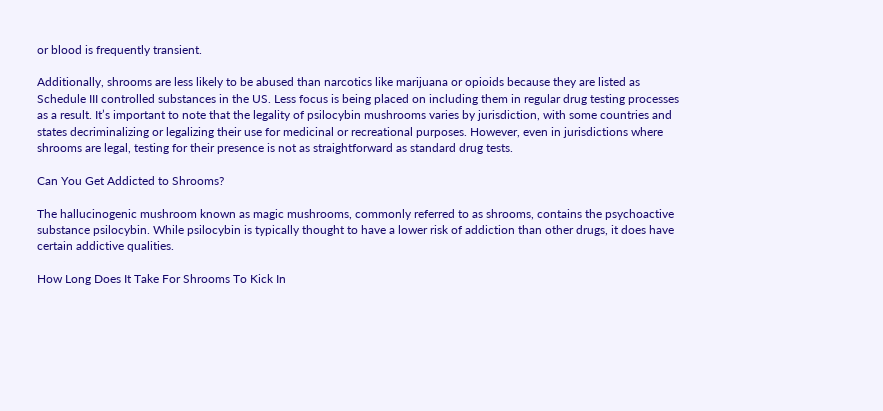or blood is frequently transient.

Additionally, shrooms are less likely to be abused than narcotics like marijuana or opioids because they are listed as Schedule III controlled substances in the US. Less focus is being placed on including them in regular drug testing processes as a result. It’s important to note that the legality of psilocybin mushrooms varies by jurisdiction, with some countries and states decriminalizing or legalizing their use for medicinal or recreational purposes. However, even in jurisdictions where shrooms are legal, testing for their presence is not as straightforward as standard drug tests.

Can You Get Addicted to Shrooms?

The hallucinogenic mushroom known as magic mushrooms, commonly referred to as shrooms, contains the psychoactive substance psilocybin. While psilocybin is typically thought to have a lower risk of addiction than other drugs, it does have certain addictive qualities.

How Long Does It Take For Shrooms To Kick In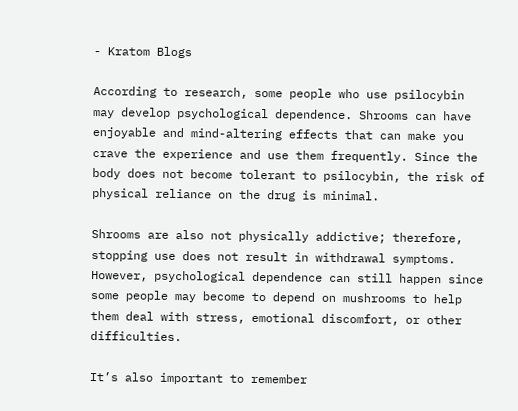- Kratom Blogs

According to research, some people who use psilocybin may develop psychological dependence. Shrooms can have enjoyable and mind-altering effects that can make you crave the experience and use them frequently. Since the body does not become tolerant to psilocybin, the risk of physical reliance on the drug is minimal.

Shrooms are also not physically addictive; therefore, stopping use does not result in withdrawal symptoms. However, psychological dependence can still happen since some people may become to depend on mushrooms to help them deal with stress, emotional discomfort, or other difficulties.

It’s also important to remember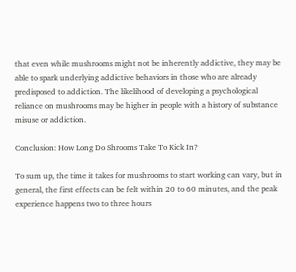that even while mushrooms might not be inherently addictive, they may be able to spark underlying addictive behaviors in those who are already predisposed to addiction. The likelihood of developing a psychological reliance on mushrooms may be higher in people with a history of substance misuse or addiction.

Conclusion: How Long Do Shrooms Take To Kick In?

To sum up, the time it takes for mushrooms to start working can vary, but in general, the first effects can be felt within 20 to 60 minutes, and the peak experience happens two to three hours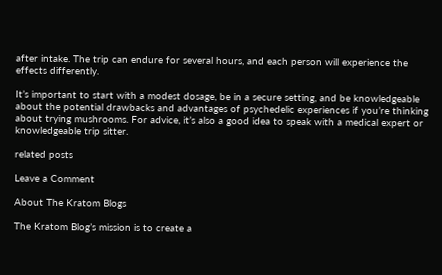after intake. The trip can endure for several hours, and each person will experience the effects differently.

It’s important to start with a modest dosage, be in a secure setting, and be knowledgeable about the potential drawbacks and advantages of psychedelic experiences if you’re thinking about trying mushrooms. For advice, it’s also a good idea to speak with a medical expert or knowledgeable trip sitter.

related posts

Leave a Comment

About The Kratom Blogs

The Kratom Blog’s mission is to create a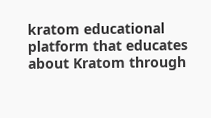kratom educational platform that educates about Kratom through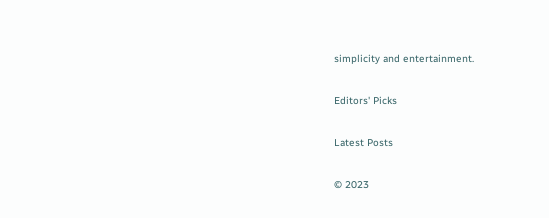simplicity and entertainment.

Editors' Picks

Latest Posts

© 2023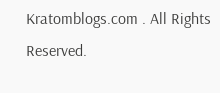Kratomblogs.com . All Rights Reserved.